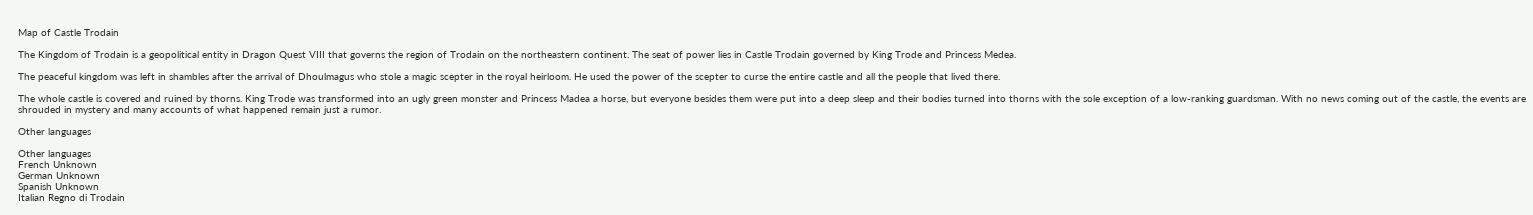Map of Castle Trodain

The Kingdom of Trodain is a geopolitical entity in Dragon Quest VIII that governs the region of Trodain on the northeastern continent. The seat of power lies in Castle Trodain governed by King Trode and Princess Medea.

The peaceful kingdom was left in shambles after the arrival of Dhoulmagus who stole a magic scepter in the royal heirloom. He used the power of the scepter to curse the entire castle and all the people that lived there.

The whole castle is covered and ruined by thorns. King Trode was transformed into an ugly green monster and Princess Madea a horse, but everyone besides them were put into a deep sleep and their bodies turned into thorns with the sole exception of a low-ranking guardsman. With no news coming out of the castle, the events are shrouded in mystery and many accounts of what happened remain just a rumor.

Other languages

Other languages
French Unknown
German Unknown
Spanish Unknown
Italian Regno di Trodain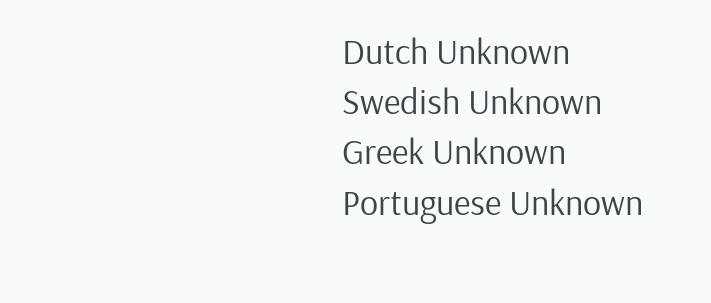Dutch Unknown
Swedish Unknown
Greek Unknown
Portuguese Unknown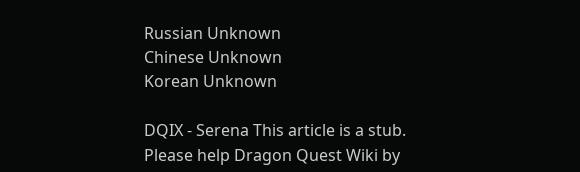Russian Unknown
Chinese Unknown
Korean Unknown

DQIX - Serena This article is a stub.
Please help Dragon Quest Wiki by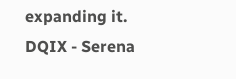expanding it.
DQIX - Serena